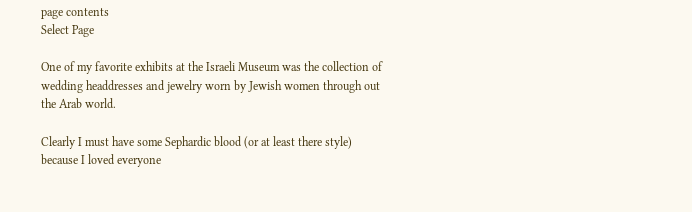page contents
Select Page

One of my favorite exhibits at the Israeli Museum was the collection of wedding headdresses and jewelry worn by Jewish women through out the Arab world.

Clearly I must have some Sephardic blood (or at least there style) because I loved everyone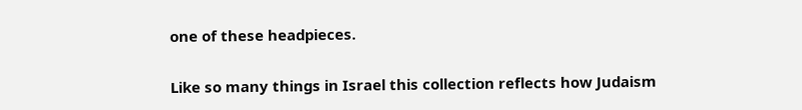one of these headpieces.

Like so many things in Israel this collection reflects how Judaism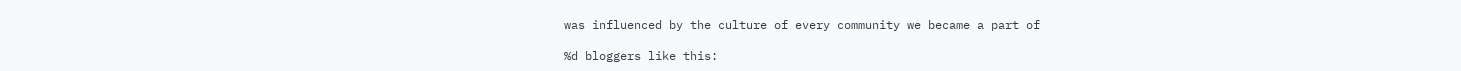was influenced by the culture of every community we became a part of

%d bloggers like this: